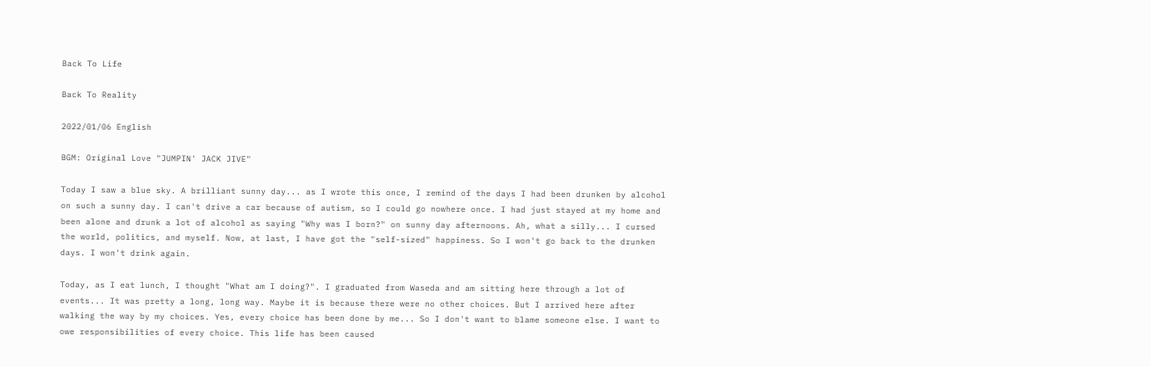Back To Life

Back To Reality

2022/01/06 English

BGM: Original Love "JUMPIN' JACK JIVE"

Today I saw a blue sky. A brilliant sunny day... as I wrote this once, I remind of the days I had been drunken by alcohol on such a sunny day. I can't drive a car because of autism, so I could go nowhere once. I had just stayed at my home and been alone and drunk a lot of alcohol as saying "Why was I born?" on sunny day afternoons. Ah, what a silly... I cursed the world, politics, and myself. Now, at last, I have got the "self-sized" happiness. So I won't go back to the drunken days. I won't drink again.

Today, as I eat lunch, I thought "What am I doing?". I graduated from Waseda and am sitting here through a lot of events... It was pretty a long, long way. Maybe it is because there were no other choices. But I arrived here after walking the way by my choices. Yes, every choice has been done by me... So I don't want to blame someone else. I want to owe responsibilities of every choice. This life has been caused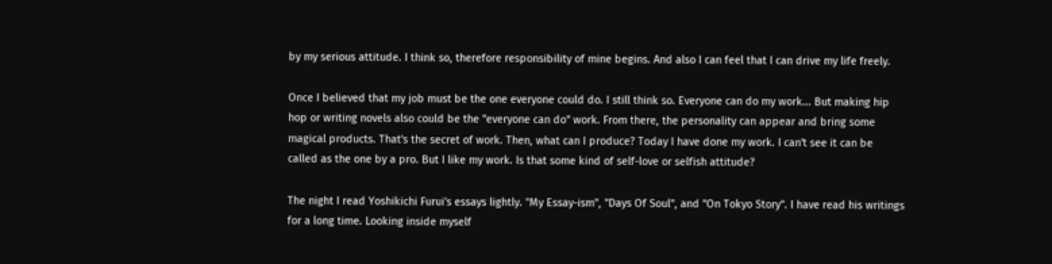by my serious attitude. I think so, therefore responsibility of mine begins. And also I can feel that I can drive my life freely.

Once I believed that my job must be the one everyone could do. I still think so. Everyone can do my work... But making hip hop or writing novels also could be the "everyone can do" work. From there, the personality can appear and bring some magical products. That's the secret of work. Then, what can I produce? Today I have done my work. I can't see it can be called as the one by a pro. But I like my work. Is that some kind of self-love or selfish attitude?

The night I read Yoshikichi Furui's essays lightly. "My Essay-ism", "Days Of Soul", and "On Tokyo Story". I have read his writings for a long time. Looking inside myself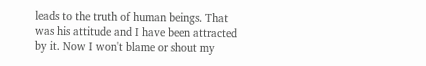leads to the truth of human beings. That was his attitude and I have been attracted by it. Now I won't blame or shout my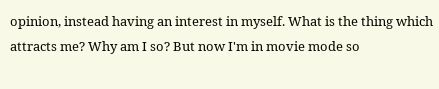opinion, instead having an interest in myself. What is the thing which attracts me? Why am I so? But now I'm in movie mode so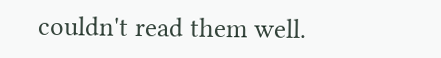couldn't read them well.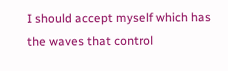I should accept myself which has the waves that control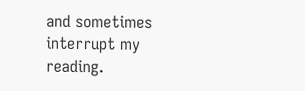and sometimes interrupt my reading.